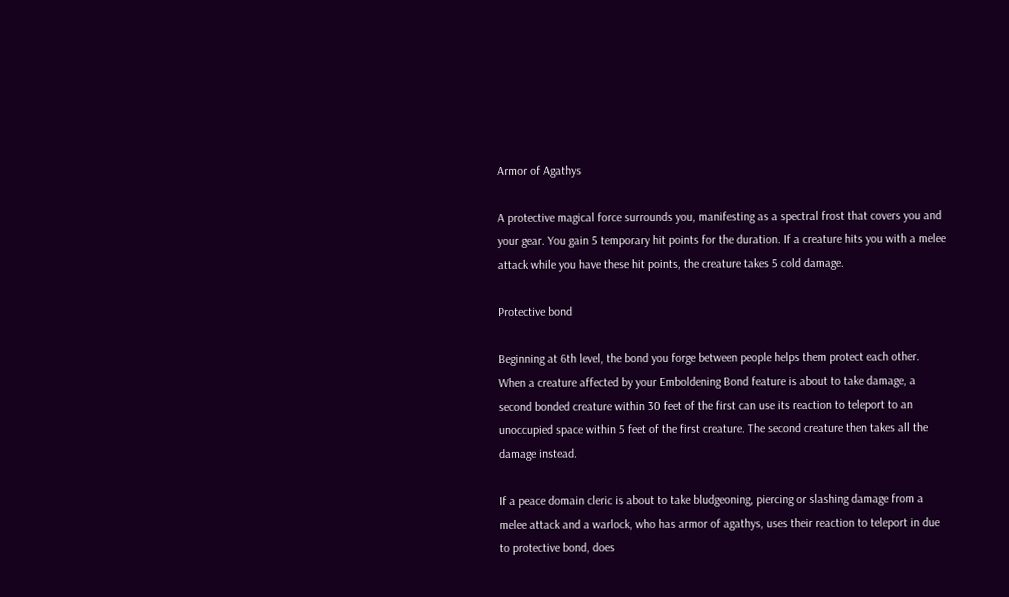Armor of Agathys

A protective magical force surrounds you, manifesting as a spectral frost that covers you and your gear. You gain 5 temporary hit points for the duration. If a creature hits you with a melee attack while you have these hit points, the creature takes 5 cold damage.

Protective bond

Beginning at 6th level, the bond you forge between people helps them protect each other. When a creature affected by your Emboldening Bond feature is about to take damage, a second bonded creature within 30 feet of the first can use its reaction to teleport to an unoccupied space within 5 feet of the first creature. The second creature then takes all the damage instead.

If a peace domain cleric is about to take bludgeoning, piercing or slashing damage from a melee attack and a warlock, who has armor of agathys, uses their reaction to teleport in due to protective bond, does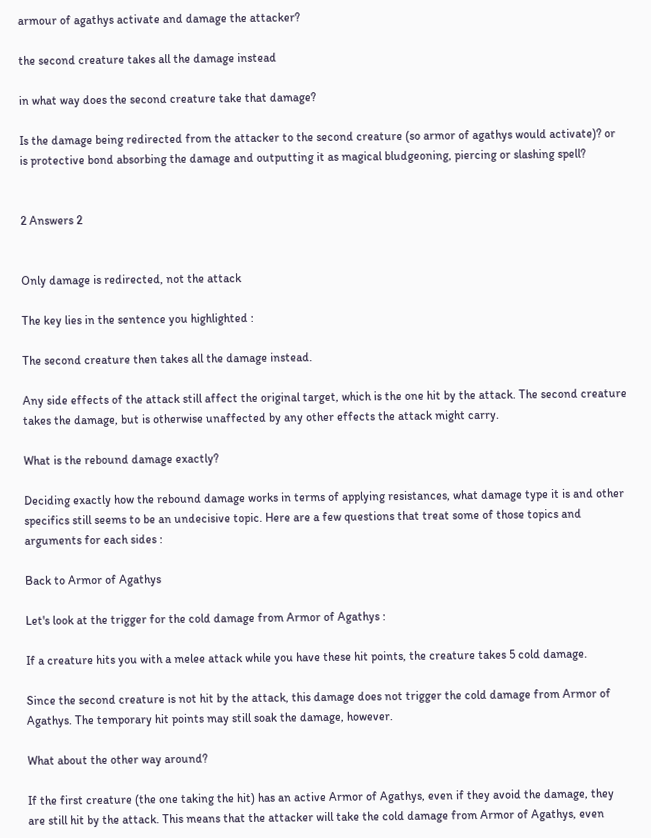armour of agathys activate and damage the attacker?

the second creature takes all the damage instead

in what way does the second creature take that damage?

Is the damage being redirected from the attacker to the second creature (so armor of agathys would activate)? or is protective bond absorbing the damage and outputting it as magical bludgeoning, piercing or slashing spell?


2 Answers 2


Only damage is redirected, not the attack

The key lies in the sentence you highlighted :

The second creature then takes all the damage instead.

Any side effects of the attack still affect the original target, which is the one hit by the attack. The second creature takes the damage, but is otherwise unaffected by any other effects the attack might carry.

What is the rebound damage exactly?

Deciding exactly how the rebound damage works in terms of applying resistances, what damage type it is and other specifics still seems to be an undecisive topic. Here are a few questions that treat some of those topics and arguments for each sides :

Back to Armor of Agathys

Let's look at the trigger for the cold damage from Armor of Agathys :

If a creature hits you with a melee attack while you have these hit points, the creature takes 5 cold damage.

Since the second creature is not hit by the attack, this damage does not trigger the cold damage from Armor of Agathys. The temporary hit points may still soak the damage, however.

What about the other way around?

If the first creature (the one taking the hit) has an active Armor of Agathys, even if they avoid the damage, they are still hit by the attack. This means that the attacker will take the cold damage from Armor of Agathys, even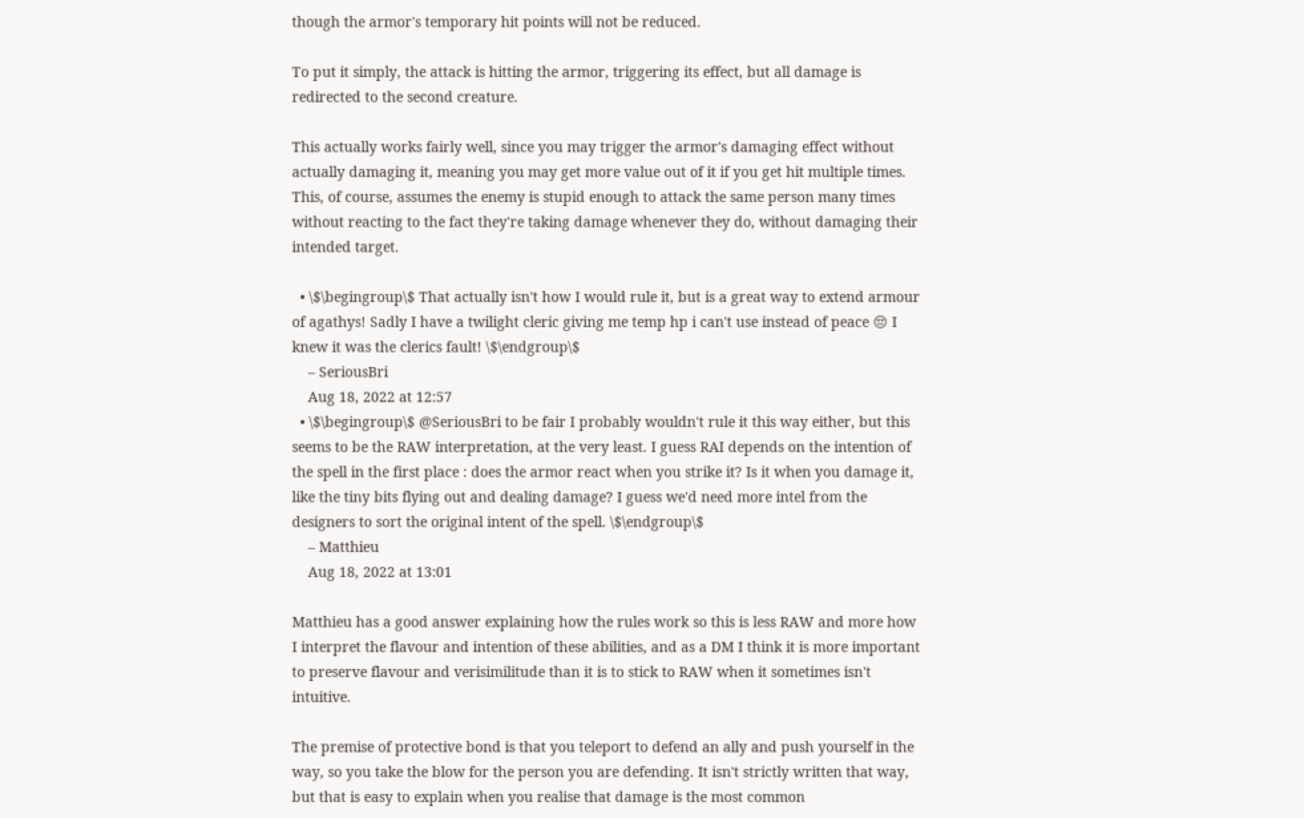though the armor's temporary hit points will not be reduced.

To put it simply, the attack is hitting the armor, triggering its effect, but all damage is redirected to the second creature.

This actually works fairly well, since you may trigger the armor's damaging effect without actually damaging it, meaning you may get more value out of it if you get hit multiple times. This, of course, assumes the enemy is stupid enough to attack the same person many times without reacting to the fact they're taking damage whenever they do, without damaging their intended target.

  • \$\begingroup\$ That actually isn't how I would rule it, but is a great way to extend armour of agathys! Sadly I have a twilight cleric giving me temp hp i can't use instead of peace 😔 I knew it was the clerics fault! \$\endgroup\$
    – SeriousBri
    Aug 18, 2022 at 12:57
  • \$\begingroup\$ @SeriousBri to be fair I probably wouldn't rule it this way either, but this seems to be the RAW interpretation, at the very least. I guess RAI depends on the intention of the spell in the first place : does the armor react when you strike it? Is it when you damage it, like the tiny bits flying out and dealing damage? I guess we'd need more intel from the designers to sort the original intent of the spell. \$\endgroup\$
    – Matthieu
    Aug 18, 2022 at 13:01

Matthieu has a good answer explaining how the rules work so this is less RAW and more how I interpret the flavour and intention of these abilities, and as a DM I think it is more important to preserve flavour and verisimilitude than it is to stick to RAW when it sometimes isn't intuitive.

The premise of protective bond is that you teleport to defend an ally and push yourself in the way, so you take the blow for the person you are defending. It isn't strictly written that way, but that is easy to explain when you realise that damage is the most common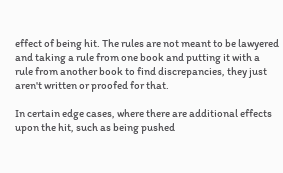effect of being hit. The rules are not meant to be lawyered and taking a rule from one book and putting it with a rule from another book to find discrepancies, they just aren't written or proofed for that.

In certain edge cases, where there are additional effects upon the hit, such as being pushed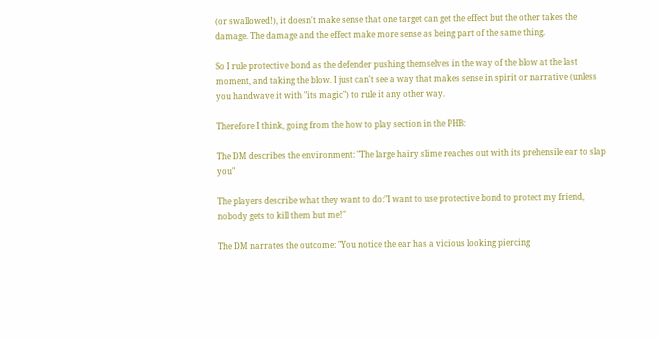(or swallowed!), it doesn't make sense that one target can get the effect but the other takes the damage. The damage and the effect make more sense as being part of the same thing.

So I rule protective bond as the defender pushing themselves in the way of the blow at the last moment, and taking the blow. I just can't see a way that makes sense in spirit or narrative (unless you handwave it with "its magic") to rule it any other way.

Therefore I think, going from the how to play section in the PHB:

The DM describes the environment: "The large hairy slime reaches out with its prehensile ear to slap you"

The players describe what they want to do:"I want to use protective bond to protect my friend, nobody gets to kill them but me!"

The DM narrates the outcome: "You notice the ear has a vicious looking piercing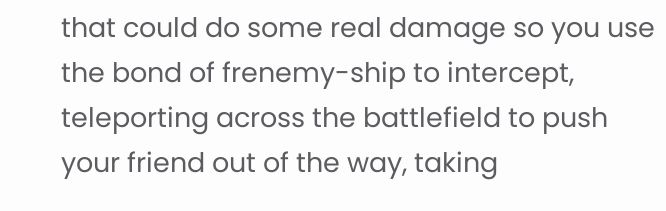that could do some real damage so you use the bond of frenemy-ship to intercept, teleporting across the battlefield to push your friend out of the way, taking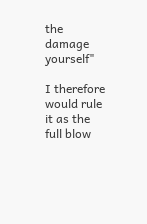the damage yourself"

I therefore would rule it as the full blow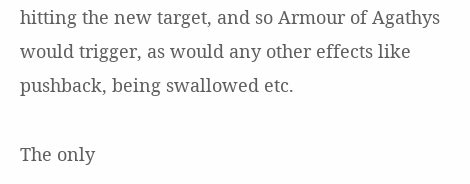hitting the new target, and so Armour of Agathys would trigger, as would any other effects like pushback, being swallowed etc.

The only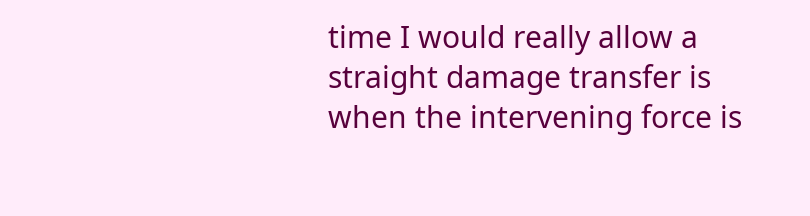time I would really allow a straight damage transfer is when the intervening force is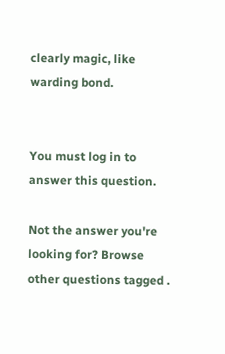clearly magic, like warding bond.


You must log in to answer this question.

Not the answer you're looking for? Browse other questions tagged .